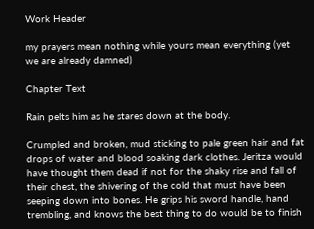Work Header

my prayers mean nothing while yours mean everything (yet we are already damned)

Chapter Text

Rain pelts him as he stares down at the body.

Crumpled and broken, mud sticking to pale green hair and fat drops of water and blood soaking dark clothes. Jeritza would have thought them dead if not for the shaky rise and fall of their chest, the shivering of the cold that must have been seeping down into bones. He grips his sword handle, hand trembling, and knows the best thing to do would be to finish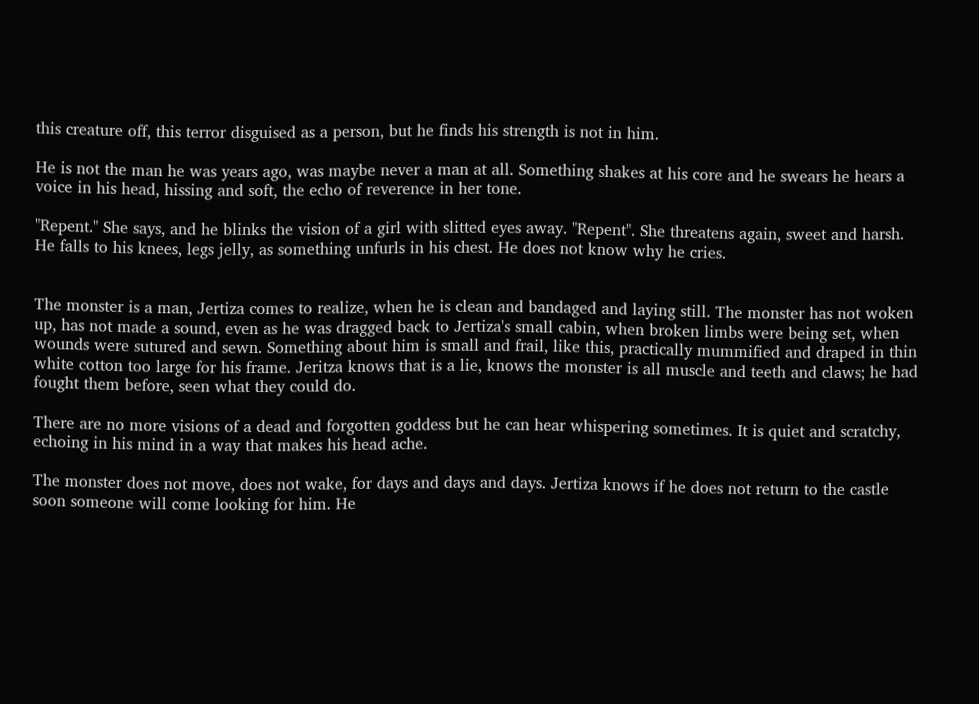this creature off, this terror disguised as a person, but he finds his strength is not in him.

He is not the man he was years ago, was maybe never a man at all. Something shakes at his core and he swears he hears a voice in his head, hissing and soft, the echo of reverence in her tone.

"Repent." She says, and he blinks the vision of a girl with slitted eyes away. "Repent". She threatens again, sweet and harsh. He falls to his knees, legs jelly, as something unfurls in his chest. He does not know why he cries.


The monster is a man, Jertiza comes to realize, when he is clean and bandaged and laying still. The monster has not woken up, has not made a sound, even as he was dragged back to Jertiza's small cabin, when broken limbs were being set, when wounds were sutured and sewn. Something about him is small and frail, like this, practically mummified and draped in thin white cotton too large for his frame. Jeritza knows that is a lie, knows the monster is all muscle and teeth and claws; he had fought them before, seen what they could do.

There are no more visions of a dead and forgotten goddess but he can hear whispering sometimes. It is quiet and scratchy, echoing in his mind in a way that makes his head ache.

The monster does not move, does not wake, for days and days and days. Jertiza knows if he does not return to the castle soon someone will come looking for him. He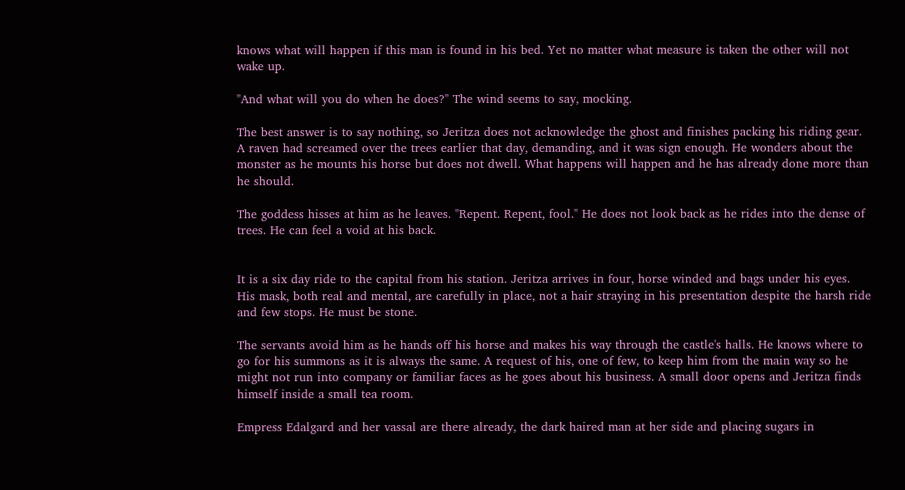knows what will happen if this man is found in his bed. Yet no matter what measure is taken the other will not wake up.

"And what will you do when he does?" The wind seems to say, mocking.

The best answer is to say nothing, so Jeritza does not acknowledge the ghost and finishes packing his riding gear. A raven had screamed over the trees earlier that day, demanding, and it was sign enough. He wonders about the monster as he mounts his horse but does not dwell. What happens will happen and he has already done more than he should.

The goddess hisses at him as he leaves. "Repent. Repent, fool." He does not look back as he rides into the dense of trees. He can feel a void at his back.


It is a six day ride to the capital from his station. Jeritza arrives in four, horse winded and bags under his eyes. His mask, both real and mental, are carefully in place, not a hair straying in his presentation despite the harsh ride and few stops. He must be stone.

The servants avoid him as he hands off his horse and makes his way through the castle's halls. He knows where to go for his summons as it is always the same. A request of his, one of few, to keep him from the main way so he might not run into company or familiar faces as he goes about his business. A small door opens and Jeritza finds himself inside a small tea room.

Empress Edalgard and her vassal are there already, the dark haired man at her side and placing sugars in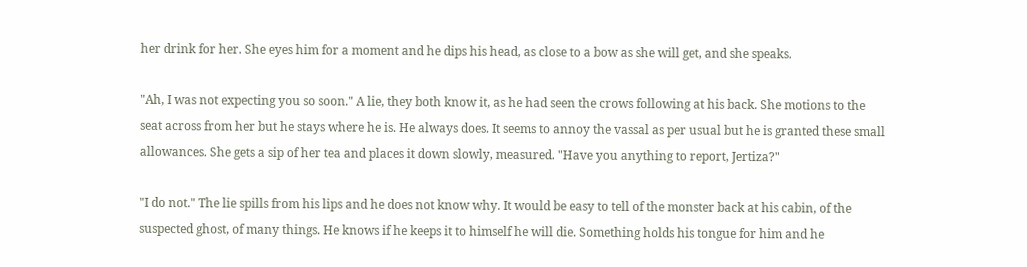her drink for her. She eyes him for a moment and he dips his head, as close to a bow as she will get, and she speaks.

"Ah, I was not expecting you so soon." A lie, they both know it, as he had seen the crows following at his back. She motions to the seat across from her but he stays where he is. He always does. It seems to annoy the vassal as per usual but he is granted these small allowances. She gets a sip of her tea and places it down slowly, measured. "Have you anything to report, Jertiza?"

"I do not." The lie spills from his lips and he does not know why. It would be easy to tell of the monster back at his cabin, of the suspected ghost, of many things. He knows if he keeps it to himself he will die. Something holds his tongue for him and he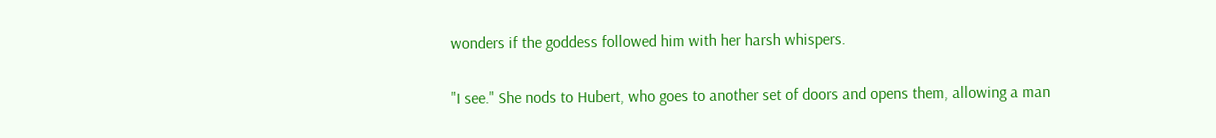wonders if the goddess followed him with her harsh whispers.

"I see." She nods to Hubert, who goes to another set of doors and opens them, allowing a man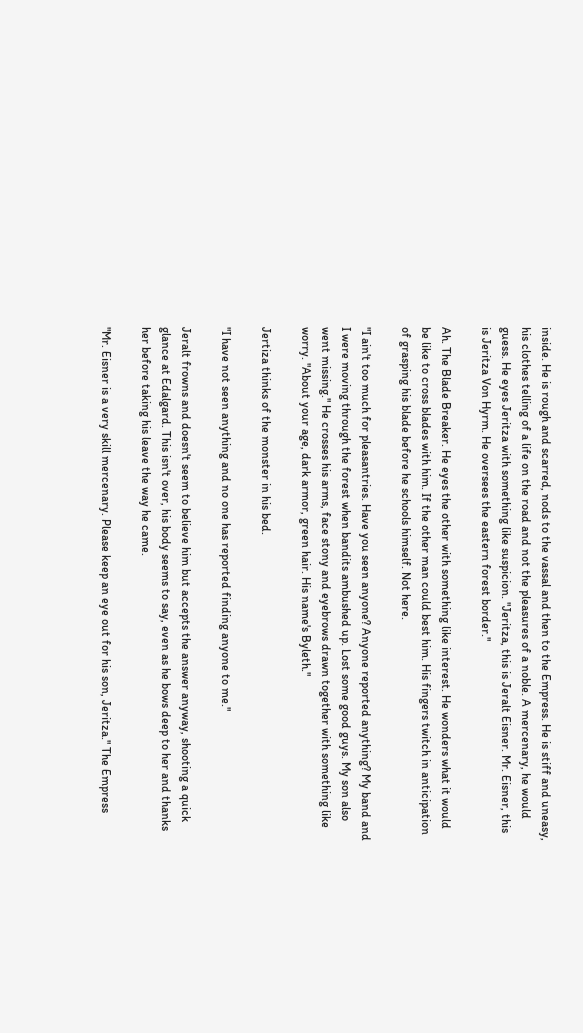inside. He is rough and scarred, nods to the vassal and then to the Empress. He is stiff and uneasy, his clothes telling of a life on the road and not the pleasures of a noble. A mercenary, he would guess. He eyes Jeritza with something like suspicion. "Jeritza, this is Jeralt Eisner. Mr. Eisner, this is Jeritza Von Hyrm. He oversees the eastern forest border."

Ah. The Blade Breaker. He eyes the other with something like interest. He wonders what it would be like to cross blades with him. If the other man could best him. His fingers twitch in anticipation of grasping his blade before he schools himself. Not here.

"I ain't too much for pleasantries. Have you seen anyone? Anyone reported anything? My band and I were moving through the forest when bandits ambushed up. Lost some good guys. My son also went missing." He crosses his arms, face stony and eyebrows drawn together with something like worry. "About your age, dark armor, green hair. His name's Byleth."

Jertiza thinks of the monster in his bed.

"I have not seen anything and no one has reported finding anyone to me."

Jeralt frowns and doesn't seem to believe him but accepts the answer anyway, shooting a quick glance at Edalgard. This isn't over, his body seems to say, even as he bows deep to her and thanks her before taking his leave the way he came.

"Mr. Eisner is a very skill mercenary. Please keep an eye out for his son, Jeritza." The Empress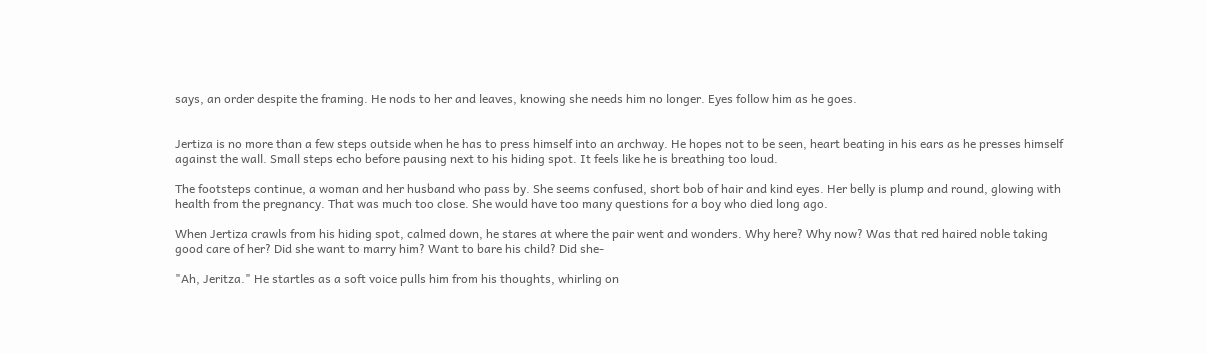says, an order despite the framing. He nods to her and leaves, knowing she needs him no longer. Eyes follow him as he goes.


Jertiza is no more than a few steps outside when he has to press himself into an archway. He hopes not to be seen, heart beating in his ears as he presses himself against the wall. Small steps echo before pausing next to his hiding spot. It feels like he is breathing too loud.

The footsteps continue, a woman and her husband who pass by. She seems confused, short bob of hair and kind eyes. Her belly is plump and round, glowing with health from the pregnancy. That was much too close. She would have too many questions for a boy who died long ago.

When Jertiza crawls from his hiding spot, calmed down, he stares at where the pair went and wonders. Why here? Why now? Was that red haired noble taking good care of her? Did she want to marry him? Want to bare his child? Did she-

"Ah, Jeritza." He startles as a soft voice pulls him from his thoughts, whirling on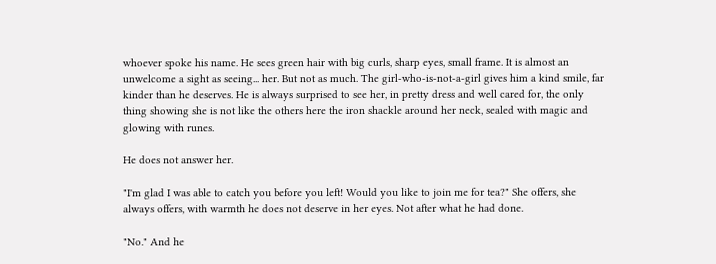whoever spoke his name. He sees green hair with big curls, sharp eyes, small frame. It is almost an unwelcome a sight as seeing... her. But not as much. The girl-who-is-not-a-girl gives him a kind smile, far kinder than he deserves. He is always surprised to see her, in pretty dress and well cared for, the only thing showing she is not like the others here the iron shackle around her neck, sealed with magic and glowing with runes.

He does not answer her.

"I'm glad I was able to catch you before you left! Would you like to join me for tea?" She offers, she always offers, with warmth he does not deserve in her eyes. Not after what he had done.

"No." And he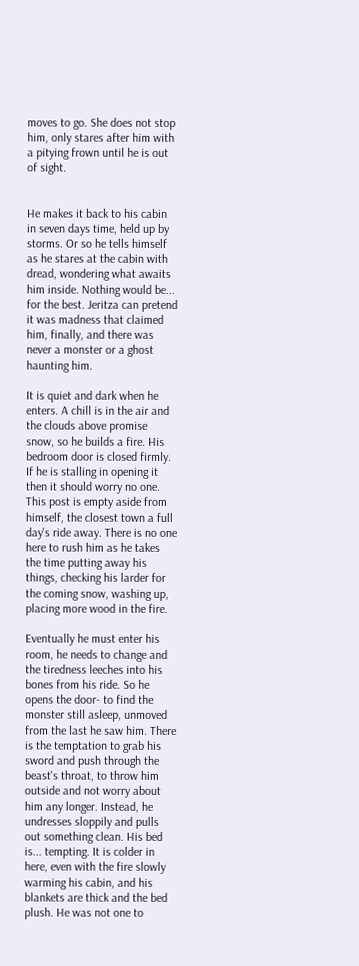moves to go. She does not stop him, only stares after him with a pitying frown until he is out of sight.


He makes it back to his cabin in seven days time, held up by storms. Or so he tells himself as he stares at the cabin with dread, wondering what awaits him inside. Nothing would be... for the best. Jeritza can pretend it was madness that claimed him, finally, and there was never a monster or a ghost haunting him.

It is quiet and dark when he enters. A chill is in the air and the clouds above promise snow, so he builds a fire. His bedroom door is closed firmly. If he is stalling in opening it then it should worry no one. This post is empty aside from himself, the closest town a full day's ride away. There is no one here to rush him as he takes the time putting away his things, checking his larder for the coming snow, washing up, placing more wood in the fire.

Eventually he must enter his room, he needs to change and the tiredness leeches into his bones from his ride. So he opens the door- to find the monster still asleep, unmoved from the last he saw him. There is the temptation to grab his sword and push through the beast's throat, to throw him outside and not worry about him any longer. Instead, he undresses sloppily and pulls out something clean. His bed is... tempting. It is colder in here, even with the fire slowly warming his cabin, and his blankets are thick and the bed plush. He was not one to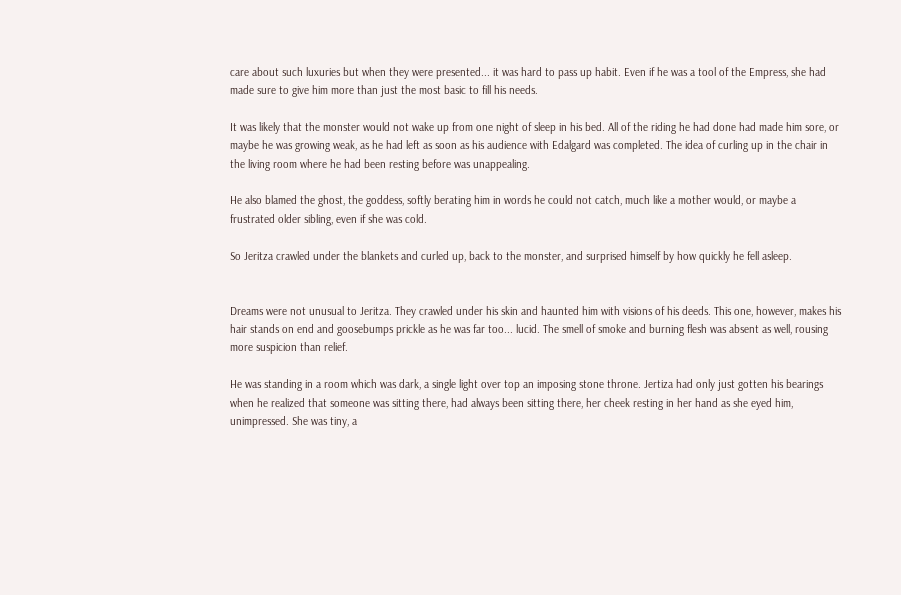care about such luxuries but when they were presented... it was hard to pass up habit. Even if he was a tool of the Empress, she had made sure to give him more than just the most basic to fill his needs.

It was likely that the monster would not wake up from one night of sleep in his bed. All of the riding he had done had made him sore, or maybe he was growing weak, as he had left as soon as his audience with Edalgard was completed. The idea of curling up in the chair in the living room where he had been resting before was unappealing.

He also blamed the ghost, the goddess, softly berating him in words he could not catch, much like a mother would, or maybe a frustrated older sibling, even if she was cold.

So Jeritza crawled under the blankets and curled up, back to the monster, and surprised himself by how quickly he fell asleep.


Dreams were not unusual to Jeritza. They crawled under his skin and haunted him with visions of his deeds. This one, however, makes his hair stands on end and goosebumps prickle as he was far too... lucid. The smell of smoke and burning flesh was absent as well, rousing more suspicion than relief.

He was standing in a room which was dark, a single light over top an imposing stone throne. Jertiza had only just gotten his bearings when he realized that someone was sitting there, had always been sitting there, her cheek resting in her hand as she eyed him, unimpressed. She was tiny, a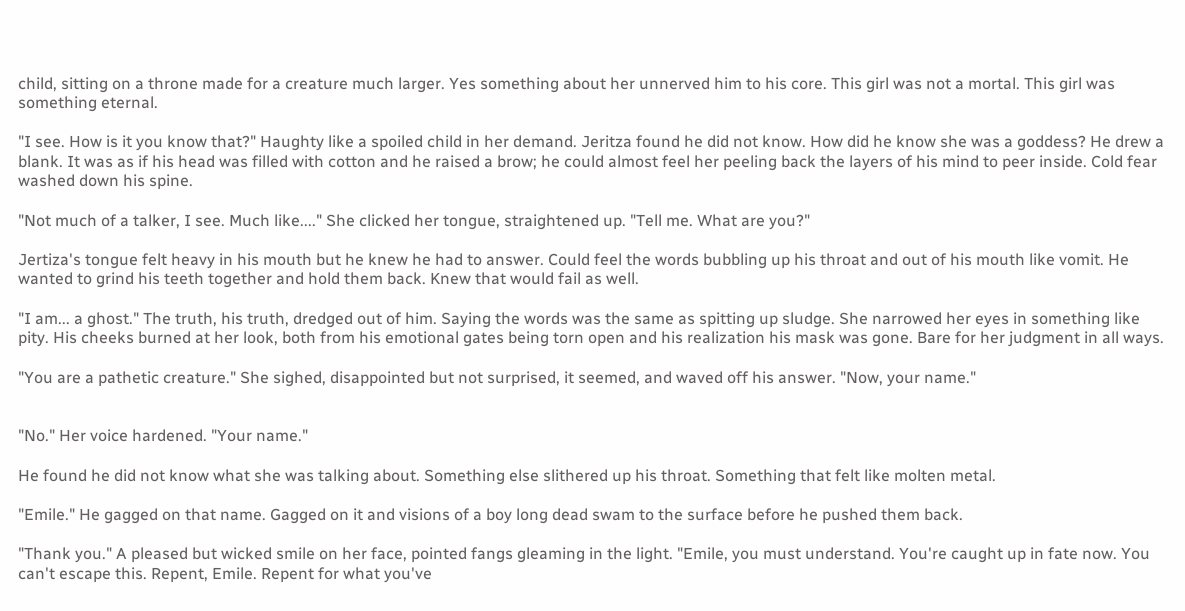child, sitting on a throne made for a creature much larger. Yes something about her unnerved him to his core. This girl was not a mortal. This girl was something eternal.

"I see. How is it you know that?" Haughty like a spoiled child in her demand. Jeritza found he did not know. How did he know she was a goddess? He drew a blank. It was as if his head was filled with cotton and he raised a brow; he could almost feel her peeling back the layers of his mind to peer inside. Cold fear washed down his spine.

"Not much of a talker, I see. Much like...." She clicked her tongue, straightened up. "Tell me. What are you?"

Jertiza's tongue felt heavy in his mouth but he knew he had to answer. Could feel the words bubbling up his throat and out of his mouth like vomit. He wanted to grind his teeth together and hold them back. Knew that would fail as well.

"I am... a ghost." The truth, his truth, dredged out of him. Saying the words was the same as spitting up sludge. She narrowed her eyes in something like pity. His cheeks burned at her look, both from his emotional gates being torn open and his realization his mask was gone. Bare for her judgment in all ways.

"You are a pathetic creature." She sighed, disappointed but not surprised, it seemed, and waved off his answer. "Now, your name."


"No." Her voice hardened. "Your name."

He found he did not know what she was talking about. Something else slithered up his throat. Something that felt like molten metal.

"Emile." He gagged on that name. Gagged on it and visions of a boy long dead swam to the surface before he pushed them back.

"Thank you." A pleased but wicked smile on her face, pointed fangs gleaming in the light. "Emile, you must understand. You're caught up in fate now. You can't escape this. Repent, Emile. Repent for what you've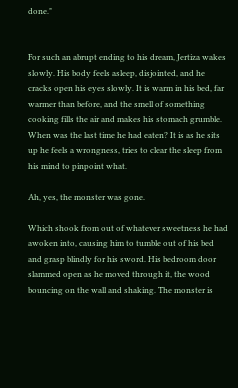done."


For such an abrupt ending to his dream, Jertiza wakes slowly. His body feels asleep, disjointed, and he cracks open his eyes slowly. It is warm in his bed, far warmer than before, and the smell of something cooking fills the air and makes his stomach grumble. When was the last time he had eaten? It is as he sits up he feels a wrongness, tries to clear the sleep from his mind to pinpoint what.

Ah, yes, the monster was gone.

Which shook from out of whatever sweetness he had awoken into, causing him to tumble out of his bed and grasp blindly for his sword. His bedroom door slammed open as he moved through it, the wood bouncing on the wall and shaking. The monster is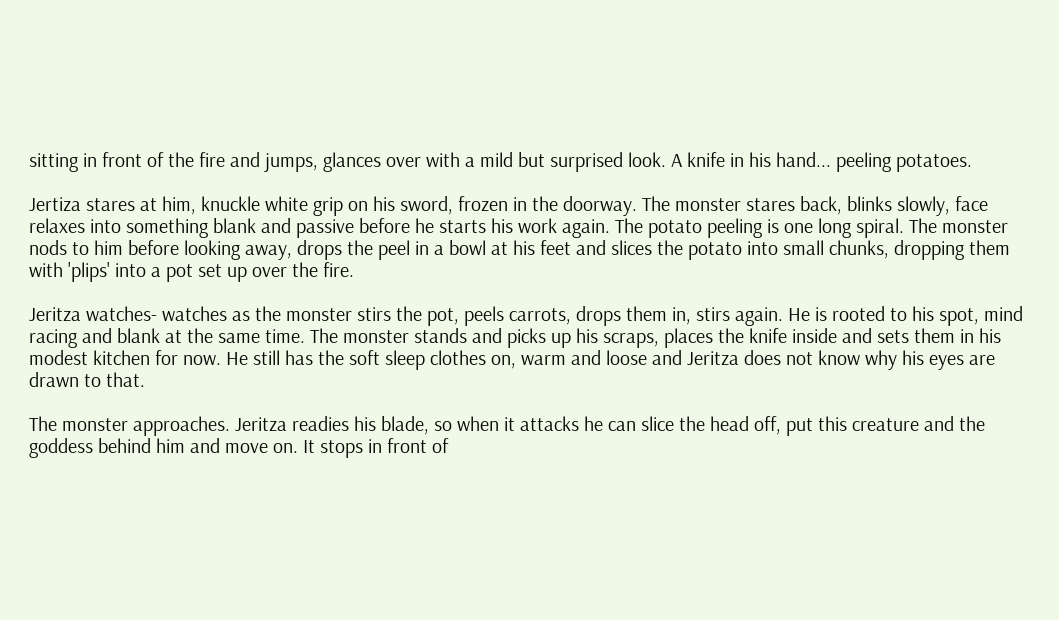sitting in front of the fire and jumps, glances over with a mild but surprised look. A knife in his hand... peeling potatoes.

Jertiza stares at him, knuckle white grip on his sword, frozen in the doorway. The monster stares back, blinks slowly, face relaxes into something blank and passive before he starts his work again. The potato peeling is one long spiral. The monster nods to him before looking away, drops the peel in a bowl at his feet and slices the potato into small chunks, dropping them with 'plips' into a pot set up over the fire.

Jeritza watches- watches as the monster stirs the pot, peels carrots, drops them in, stirs again. He is rooted to his spot, mind racing and blank at the same time. The monster stands and picks up his scraps, places the knife inside and sets them in his modest kitchen for now. He still has the soft sleep clothes on, warm and loose and Jeritza does not know why his eyes are drawn to that.

The monster approaches. Jeritza readies his blade, so when it attacks he can slice the head off, put this creature and the goddess behind him and move on. It stops in front of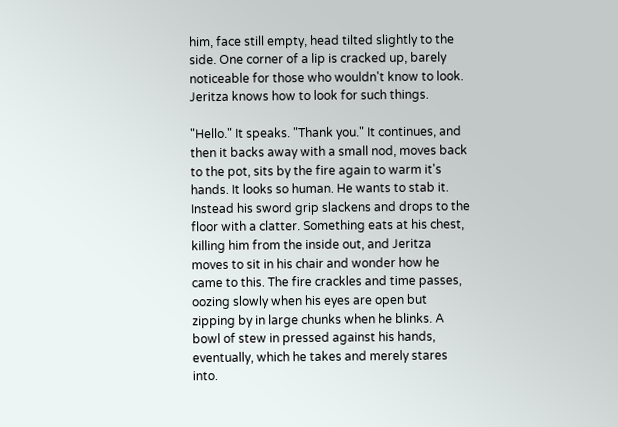him, face still empty, head tilted slightly to the side. One corner of a lip is cracked up, barely noticeable for those who wouldn't know to look. Jeritza knows how to look for such things.

"Hello." It speaks. "Thank you." It continues, and then it backs away with a small nod, moves back to the pot, sits by the fire again to warm it's hands. It looks so human. He wants to stab it. Instead his sword grip slackens and drops to the floor with a clatter. Something eats at his chest, killing him from the inside out, and Jeritza moves to sit in his chair and wonder how he came to this. The fire crackles and time passes, oozing slowly when his eyes are open but zipping by in large chunks when he blinks. A bowl of stew in pressed against his hands, eventually, which he takes and merely stares into.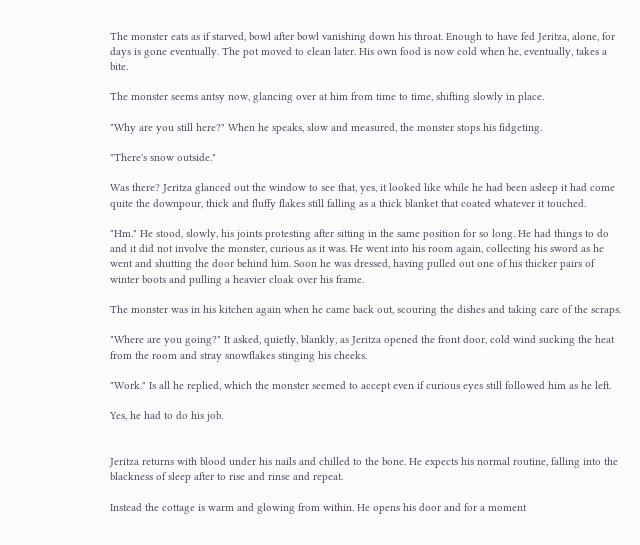The monster eats as if starved, bowl after bowl vanishing down his throat. Enough to have fed Jeritza, alone, for days is gone eventually. The pot moved to clean later. His own food is now cold when he, eventually, takes a bite.

The monster seems antsy now, glancing over at him from time to time, shifting slowly in place.

"Why are you still here?" When he speaks, slow and measured, the monster stops his fidgeting.

"There's snow outside."

Was there? Jeritza glanced out the window to see that, yes, it looked like while he had been asleep it had come quite the downpour, thick and fluffy flakes still falling as a thick blanket that coated whatever it touched.

"Hm." He stood, slowly, his joints protesting after sitting in the same position for so long. He had things to do and it did not involve the monster, curious as it was. He went into his room again, collecting his sword as he went and shutting the door behind him. Soon he was dressed, having pulled out one of his thicker pairs of winter boots and pulling a heavier cloak over his frame.

The monster was in his kitchen again when he came back out, scouring the dishes and taking care of the scraps.

"Where are you going?" It asked, quietly, blankly, as Jeritza opened the front door, cold wind sucking the heat from the room and stray snowflakes stinging his cheeks.

"Work." Is all he replied, which the monster seemed to accept even if curious eyes still followed him as he left.

Yes, he had to do his job.


Jeritza returns with blood under his nails and chilled to the bone. He expects his normal routine, falling into the blackness of sleep after to rise and rinse and repeat.

Instead the cottage is warm and glowing from within. He opens his door and for a moment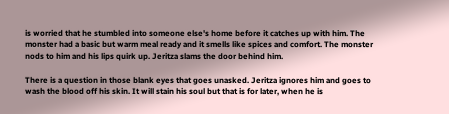is worried that he stumbled into someone else's home before it catches up with him. The monster had a basic but warm meal ready and it smells like spices and comfort. The monster nods to him and his lips quirk up. Jeritza slams the door behind him.

There is a question in those blank eyes that goes unasked. Jeritza ignores him and goes to wash the blood off his skin. It will stain his soul but that is for later, when he is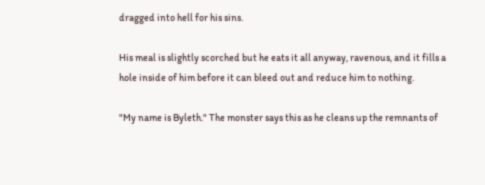dragged into hell for his sins.

His meal is slightly scorched but he eats it all anyway, ravenous, and it fills a hole inside of him before it can bleed out and reduce him to nothing.

"My name is Byleth." The monster says this as he cleans up the remnants of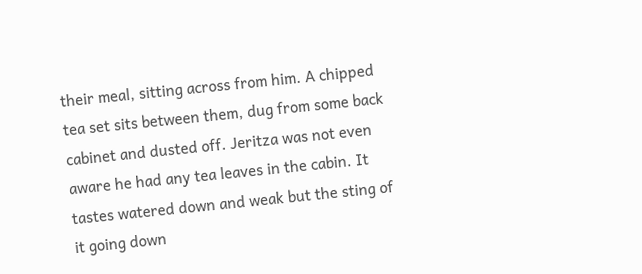their meal, sitting across from him. A chipped tea set sits between them, dug from some back cabinet and dusted off. Jeritza was not even aware he had any tea leaves in the cabin. It tastes watered down and weak but the sting of it going down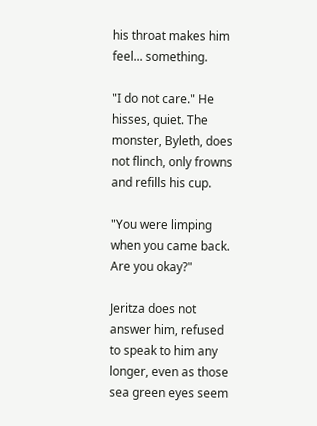his throat makes him feel... something.

"I do not care." He hisses, quiet. The monster, Byleth, does not flinch, only frowns and refills his cup.

"You were limping when you came back. Are you okay?"

Jeritza does not answer him, refused to speak to him any longer, even as those sea green eyes seem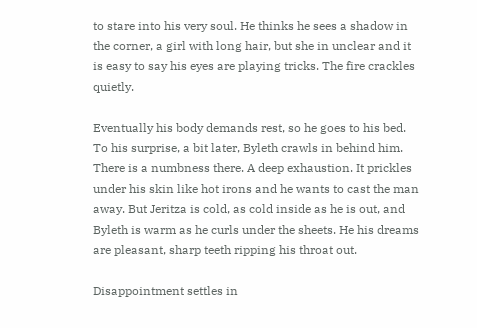to stare into his very soul. He thinks he sees a shadow in the corner, a girl with long hair, but she in unclear and it is easy to say his eyes are playing tricks. The fire crackles quietly.

Eventually his body demands rest, so he goes to his bed. To his surprise, a bit later, Byleth crawls in behind him. There is a numbness there. A deep exhaustion. It prickles under his skin like hot irons and he wants to cast the man away. But Jeritza is cold, as cold inside as he is out, and Byleth is warm as he curls under the sheets. He his dreams are pleasant, sharp teeth ripping his throat out.

Disappointment settles in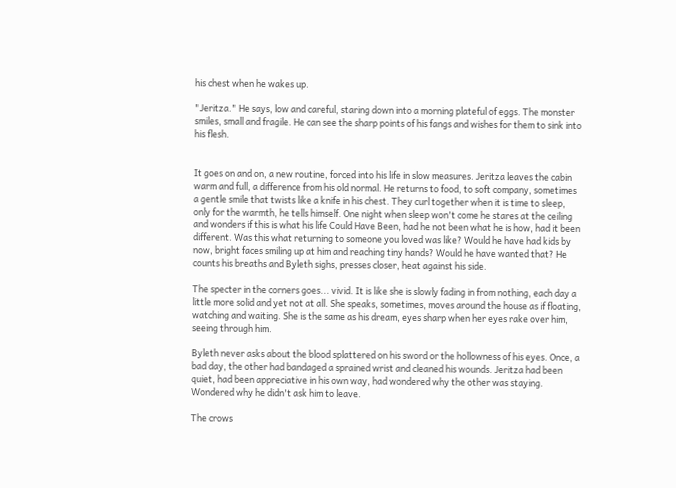his chest when he wakes up.

"Jeritza." He says, low and careful, staring down into a morning plateful of eggs. The monster smiles, small and fragile. He can see the sharp points of his fangs and wishes for them to sink into his flesh.


It goes on and on, a new routine, forced into his life in slow measures. Jeritza leaves the cabin warm and full, a difference from his old normal. He returns to food, to soft company, sometimes a gentle smile that twists like a knife in his chest. They curl together when it is time to sleep, only for the warmth, he tells himself. One night when sleep won't come he stares at the ceiling and wonders if this is what his life Could Have Been, had he not been what he is how, had it been different. Was this what returning to someone you loved was like? Would he have had kids by now, bright faces smiling up at him and reaching tiny hands? Would he have wanted that? He counts his breaths and Byleth sighs, presses closer, heat against his side.

The specter in the corners goes... vivid. It is like she is slowly fading in from nothing, each day a little more solid and yet not at all. She speaks, sometimes, moves around the house as if floating, watching and waiting. She is the same as his dream, eyes sharp when her eyes rake over him, seeing through him.

Byleth never asks about the blood splattered on his sword or the hollowness of his eyes. Once, a bad day, the other had bandaged a sprained wrist and cleaned his wounds. Jeritza had been quiet, had been appreciative in his own way, had wondered why the other was staying. Wondered why he didn't ask him to leave.

The crows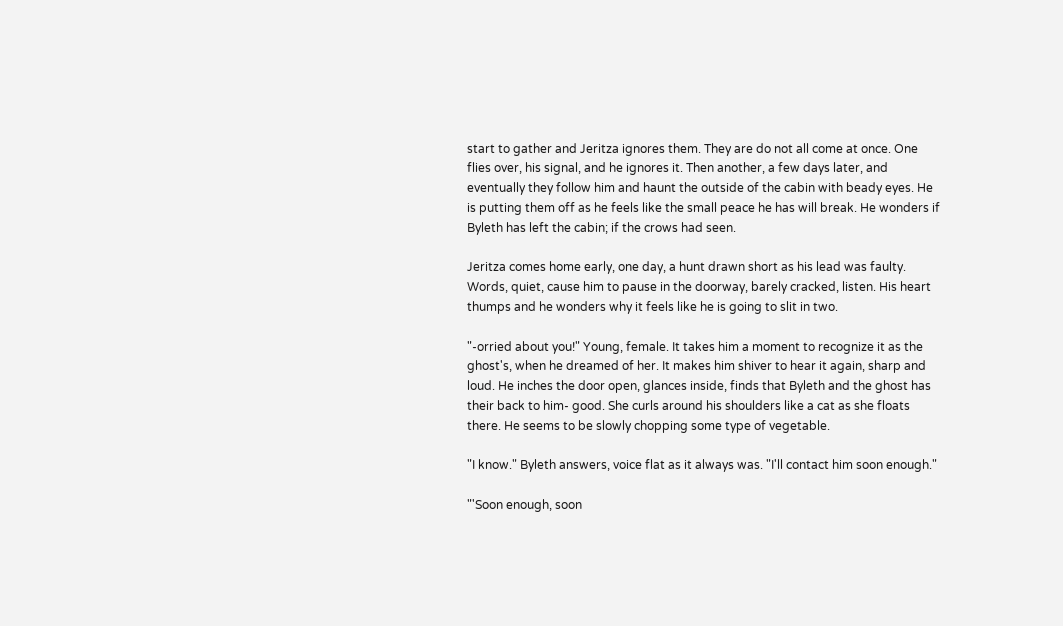start to gather and Jeritza ignores them. They are do not all come at once. One flies over, his signal, and he ignores it. Then another, a few days later, and eventually they follow him and haunt the outside of the cabin with beady eyes. He is putting them off as he feels like the small peace he has will break. He wonders if Byleth has left the cabin; if the crows had seen.

Jeritza comes home early, one day, a hunt drawn short as his lead was faulty. Words, quiet, cause him to pause in the doorway, barely cracked, listen. His heart thumps and he wonders why it feels like he is going to slit in two.

"-orried about you!" Young, female. It takes him a moment to recognize it as the ghost's, when he dreamed of her. It makes him shiver to hear it again, sharp and loud. He inches the door open, glances inside, finds that Byleth and the ghost has their back to him- good. She curls around his shoulders like a cat as she floats there. He seems to be slowly chopping some type of vegetable.

"I know." Byleth answers, voice flat as it always was. "I'll contact him soon enough."

"'Soon enough, soon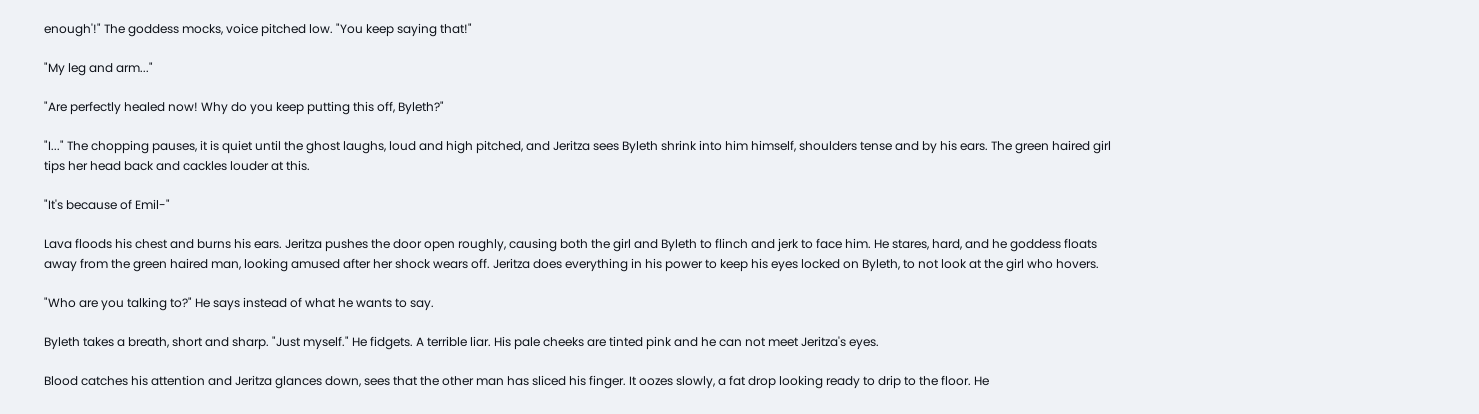enough'!" The goddess mocks, voice pitched low. "You keep saying that!"

"My leg and arm..."

"Are perfectly healed now! Why do you keep putting this off, Byleth?"

"I..." The chopping pauses, it is quiet until the ghost laughs, loud and high pitched, and Jeritza sees Byleth shrink into him himself, shoulders tense and by his ears. The green haired girl tips her head back and cackles louder at this.

"It's because of Emil-"

Lava floods his chest and burns his ears. Jeritza pushes the door open roughly, causing both the girl and Byleth to flinch and jerk to face him. He stares, hard, and he goddess floats away from the green haired man, looking amused after her shock wears off. Jeritza does everything in his power to keep his eyes locked on Byleth, to not look at the girl who hovers.

"Who are you talking to?" He says instead of what he wants to say.

Byleth takes a breath, short and sharp. "Just myself." He fidgets. A terrible liar. His pale cheeks are tinted pink and he can not meet Jeritza's eyes.

Blood catches his attention and Jeritza glances down, sees that the other man has sliced his finger. It oozes slowly, a fat drop looking ready to drip to the floor. He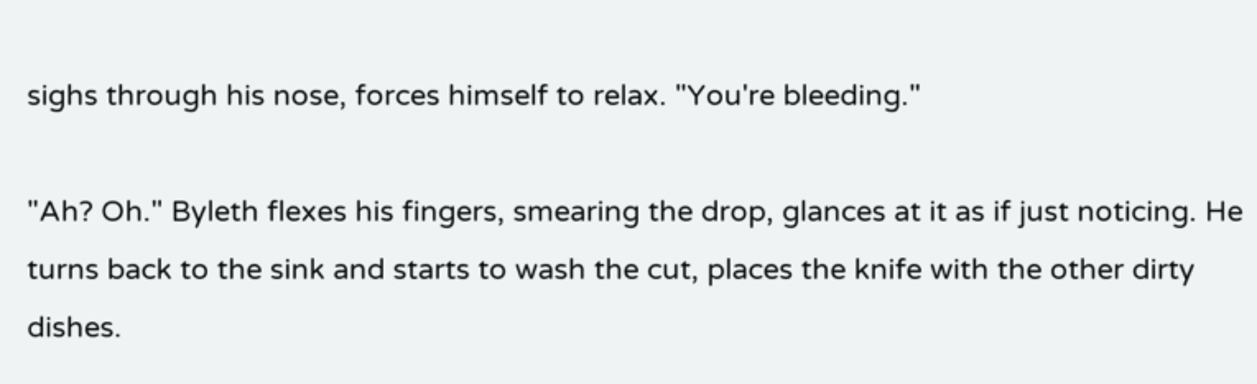sighs through his nose, forces himself to relax. "You're bleeding."

"Ah? Oh." Byleth flexes his fingers, smearing the drop, glances at it as if just noticing. He turns back to the sink and starts to wash the cut, places the knife with the other dirty dishes.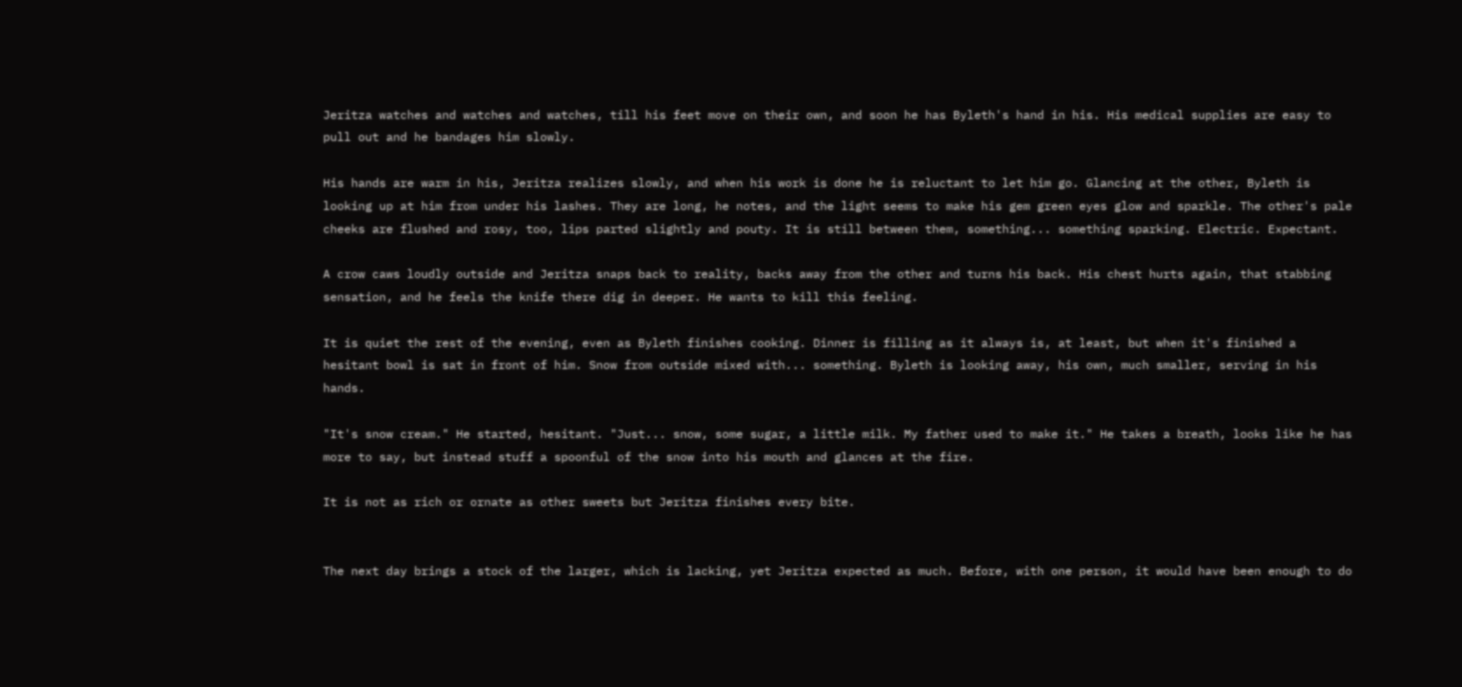Jeritza watches and watches and watches, till his feet move on their own, and soon he has Byleth's hand in his. His medical supplies are easy to pull out and he bandages him slowly.

His hands are warm in his, Jeritza realizes slowly, and when his work is done he is reluctant to let him go. Glancing at the other, Byleth is looking up at him from under his lashes. They are long, he notes, and the light seems to make his gem green eyes glow and sparkle. The other's pale cheeks are flushed and rosy, too, lips parted slightly and pouty. It is still between them, something... something sparking. Electric. Expectant.

A crow caws loudly outside and Jeritza snaps back to reality, backs away from the other and turns his back. His chest hurts again, that stabbing sensation, and he feels the knife there dig in deeper. He wants to kill this feeling.

It is quiet the rest of the evening, even as Byleth finishes cooking. Dinner is filling as it always is, at least, but when it's finished a hesitant bowl is sat in front of him. Snow from outside mixed with... something. Byleth is looking away, his own, much smaller, serving in his hands.

"It's snow cream." He started, hesitant. "Just... snow, some sugar, a little milk. My father used to make it." He takes a breath, looks like he has more to say, but instead stuff a spoonful of the snow into his mouth and glances at the fire.

It is not as rich or ornate as other sweets but Jeritza finishes every bite.


The next day brings a stock of the larger, which is lacking, yet Jeritza expected as much. Before, with one person, it would have been enough to do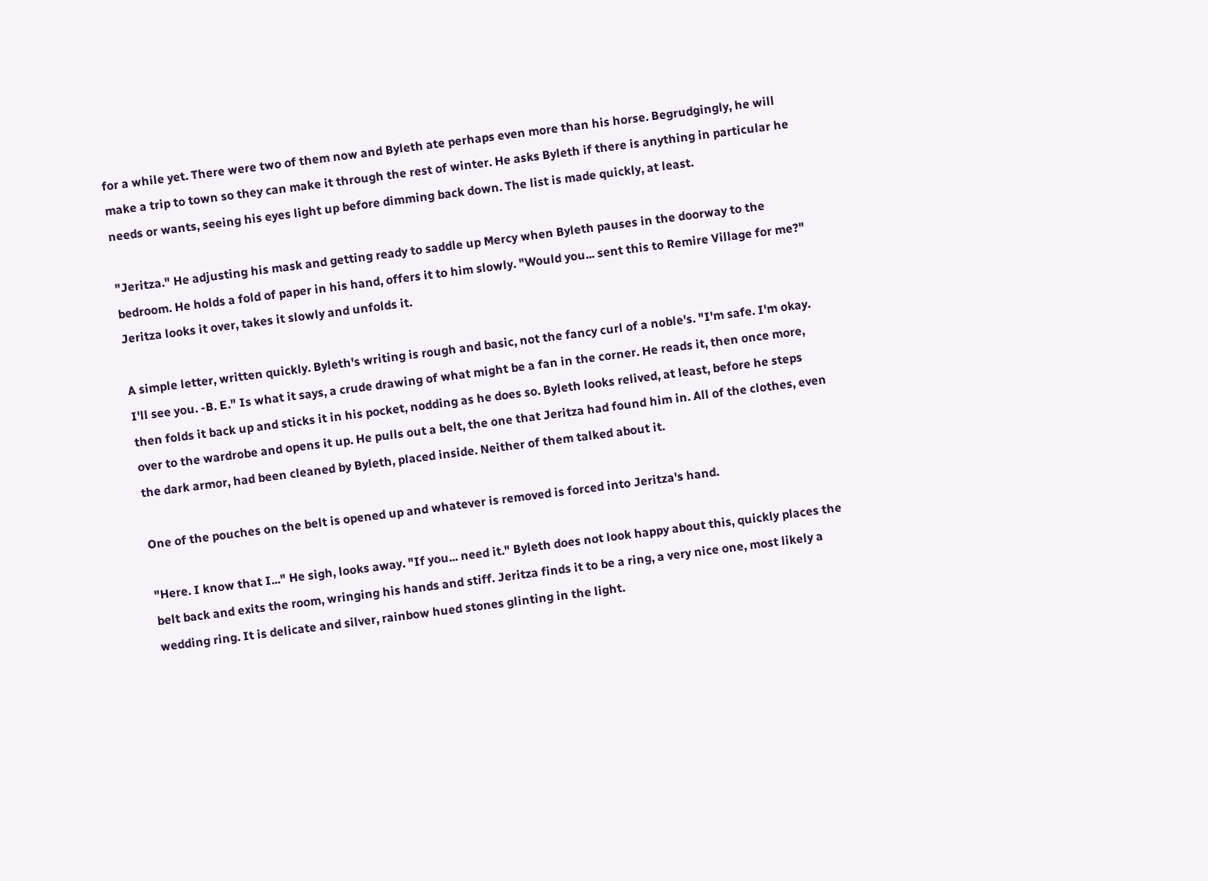for a while yet. There were two of them now and Byleth ate perhaps even more than his horse. Begrudgingly, he will make a trip to town so they can make it through the rest of winter. He asks Byleth if there is anything in particular he needs or wants, seeing his eyes light up before dimming back down. The list is made quickly, at least.

"Jeritza." He adjusting his mask and getting ready to saddle up Mercy when Byleth pauses in the doorway to the bedroom. He holds a fold of paper in his hand, offers it to him slowly. "Would you... sent this to Remire Village for me?" Jeritza looks it over, takes it slowly and unfolds it.

A simple letter, written quickly. Byleth's writing is rough and basic, not the fancy curl of a noble's. "I'm safe. I'm okay. I'll see you. -B. E." Is what it says, a crude drawing of what might be a fan in the corner. He reads it, then once more, then folds it back up and sticks it in his pocket, nodding as he does so. Byleth looks relived, at least, before he steps over to the wardrobe and opens it up. He pulls out a belt, the one that Jeritza had found him in. All of the clothes, even the dark armor, had been cleaned by Byleth, placed inside. Neither of them talked about it.

One of the pouches on the belt is opened up and whatever is removed is forced into Jeritza's hand.

"Here. I know that I..." He sigh, looks away. "If you... need it." Byleth does not look happy about this, quickly places the belt back and exits the room, wringing his hands and stiff. Jeritza finds it to be a ring, a very nice one, most likely a wedding ring. It is delicate and silver, rainbow hued stones glinting in the light.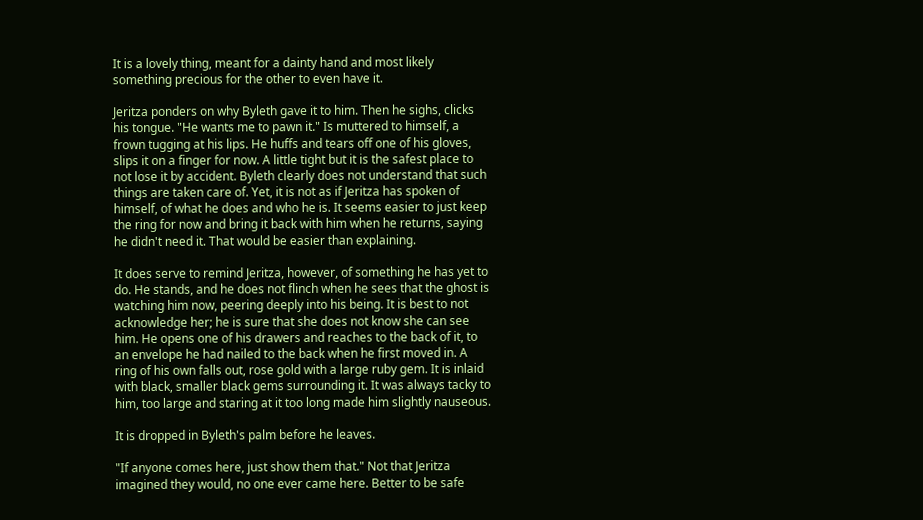It is a lovely thing, meant for a dainty hand and most likely something precious for the other to even have it.

Jeritza ponders on why Byleth gave it to him. Then he sighs, clicks his tongue. "He wants me to pawn it." Is muttered to himself, a frown tugging at his lips. He huffs and tears off one of his gloves, slips it on a finger for now. A little tight but it is the safest place to not lose it by accident. Byleth clearly does not understand that such things are taken care of. Yet, it is not as if Jeritza has spoken of himself, of what he does and who he is. It seems easier to just keep the ring for now and bring it back with him when he returns, saying he didn't need it. That would be easier than explaining.

It does serve to remind Jeritza, however, of something he has yet to do. He stands, and he does not flinch when he sees that the ghost is watching him now, peering deeply into his being. It is best to not acknowledge her; he is sure that she does not know she can see him. He opens one of his drawers and reaches to the back of it, to an envelope he had nailed to the back when he first moved in. A ring of his own falls out, rose gold with a large ruby gem. It is inlaid with black, smaller black gems surrounding it. It was always tacky to him, too large and staring at it too long made him slightly nauseous.

It is dropped in Byleth's palm before he leaves.

"If anyone comes here, just show them that." Not that Jeritza imagined they would, no one ever came here. Better to be safe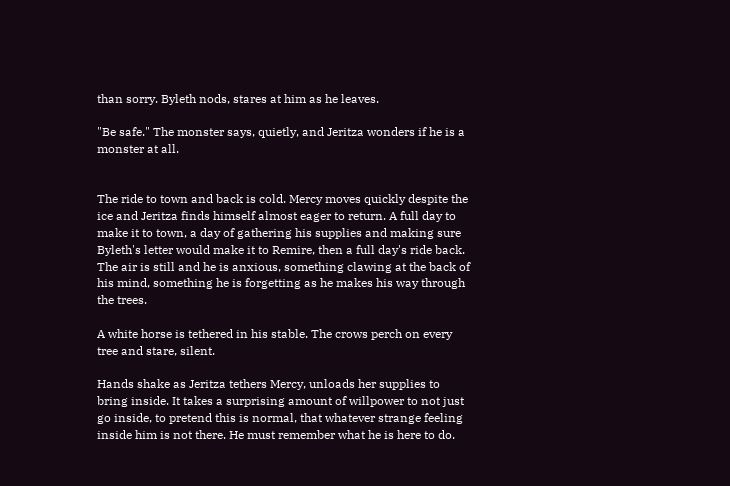than sorry. Byleth nods, stares at him as he leaves.

"Be safe." The monster says, quietly, and Jeritza wonders if he is a monster at all.


The ride to town and back is cold. Mercy moves quickly despite the ice and Jeritza finds himself almost eager to return. A full day to make it to town, a day of gathering his supplies and making sure Byleth's letter would make it to Remire, then a full day's ride back. The air is still and he is anxious, something clawing at the back of his mind, something he is forgetting as he makes his way through the trees.

A white horse is tethered in his stable. The crows perch on every tree and stare, silent.

Hands shake as Jeritza tethers Mercy, unloads her supplies to bring inside. It takes a surprising amount of willpower to not just go inside, to pretend this is normal, that whatever strange feeling inside him is not there. He must remember what he is here to do.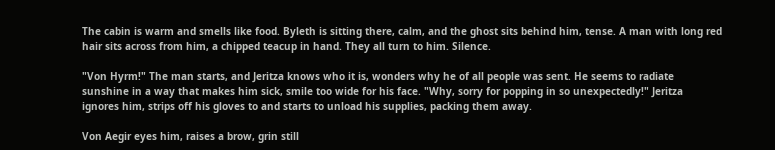The cabin is warm and smells like food. Byleth is sitting there, calm, and the ghost sits behind him, tense. A man with long red hair sits across from him, a chipped teacup in hand. They all turn to him. Silence.

"Von Hyrm!" The man starts, and Jeritza knows who it is, wonders why he of all people was sent. He seems to radiate sunshine in a way that makes him sick, smile too wide for his face. "Why, sorry for popping in so unexpectedly!" Jeritza ignores him, strips off his gloves to and starts to unload his supplies, packing them away.

Von Aegir eyes him, raises a brow, grin still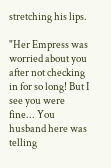stretching his lips.

"Her Empress was worried about you after not checking in for so long! But I see you were fine... You husband here was telling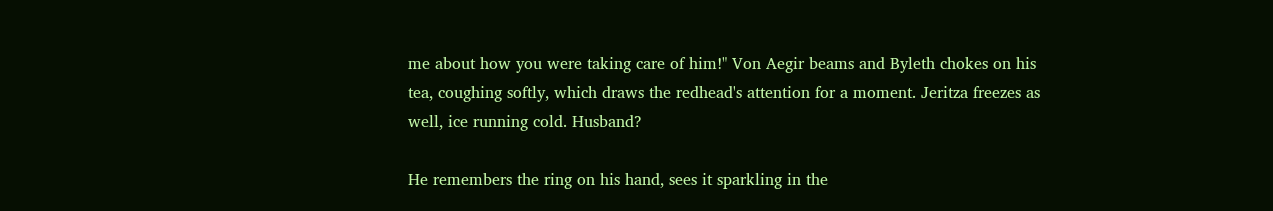me about how you were taking care of him!" Von Aegir beams and Byleth chokes on his tea, coughing softly, which draws the redhead's attention for a moment. Jeritza freezes as well, ice running cold. Husband?

He remembers the ring on his hand, sees it sparkling in the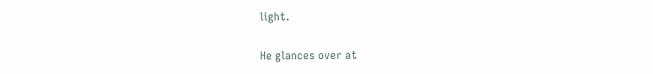light.

He glances over at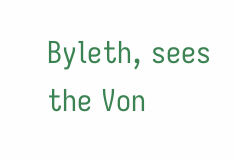Byleth, sees the Von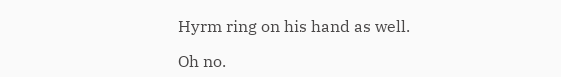Hyrm ring on his hand as well.

Oh no.